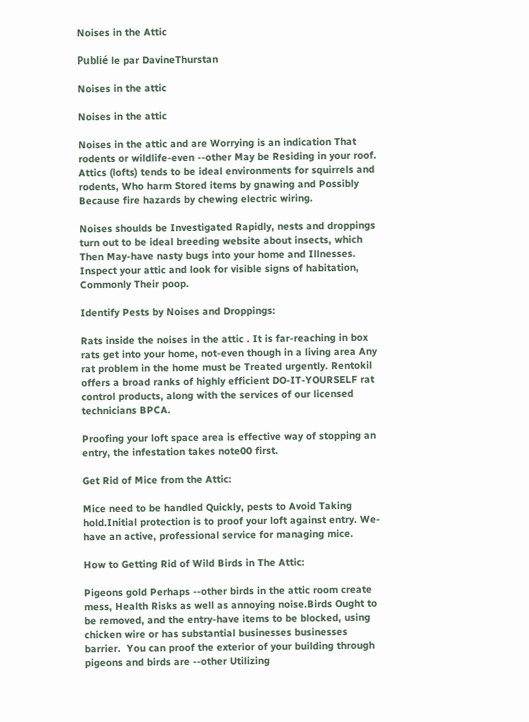Noises in the Attic

Publié le par DavineThurstan

Noises in the attic

Noises in the attic

Noises in the attic and are Worrying is an indication That rodents or wildlife-even --other May be Residing in your roof.  Attics (lofts) tends to be ideal environments for squirrels and rodents, Who harm Stored items by gnawing and Possibly Because fire hazards by chewing electric wiring.

Noises shoulds be Investigated Rapidly, nests and droppings turn out to be ideal breeding website about insects, which Then May-have nasty bugs into your home and Illnesses.  Inspect your attic and look for visible signs of habitation, Commonly Their poop.

Identify Pests by Noises and Droppings:

Rats inside the noises in the attic . It is far-reaching in box rats get into your home, not-even though in a living area Any rat problem in the home must be Treated urgently. Rentokil offers a broad ranks of highly efficient DO-IT-YOURSELF rat control products, along with the services of our licensed technicians BPCA.

Proofing your loft space area is effective way of stopping an entry, the infestation takes note00 first.

Get Rid of Mice from the Attic:

Mice need to be handled Quickly, pests to Avoid Taking hold.Initial protection is to proof your loft against entry. We-have an active, professional service for managing mice.

How to Getting Rid of Wild Birds in The Attic:

Pigeons gold Perhaps --other birds in the attic room create mess, Health Risks as well as annoying noise.Birds Ought to be removed, and the entry-have items to be blocked, using chicken wire or has substantial businesses businesses barrier.  You can proof the exterior of your building through pigeons and birds are --other Utilizing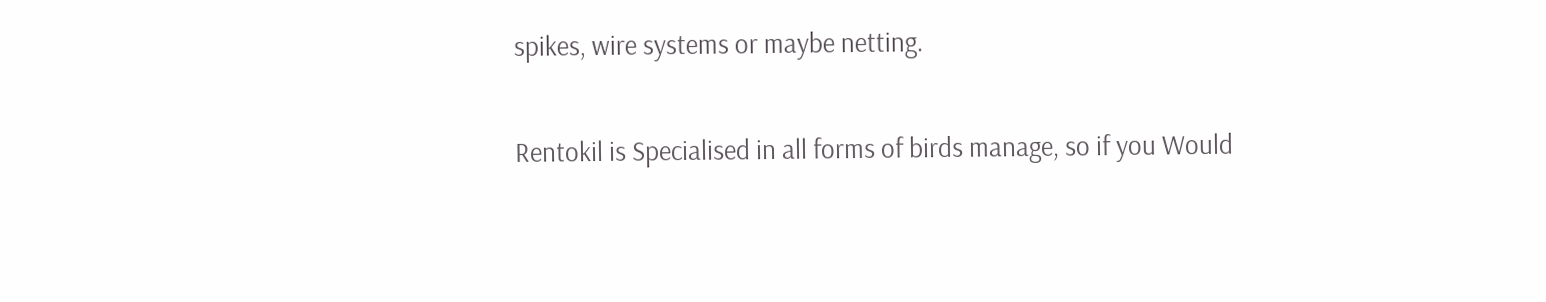spikes, wire systems or maybe netting.

Rentokil is Specialised in all forms of birds manage, so if you Would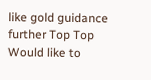like gold guidance further Top Top Would like to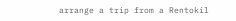arrange a trip from a Rentokil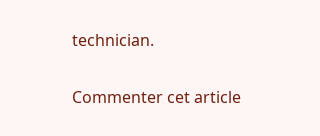technician.

Commenter cet article